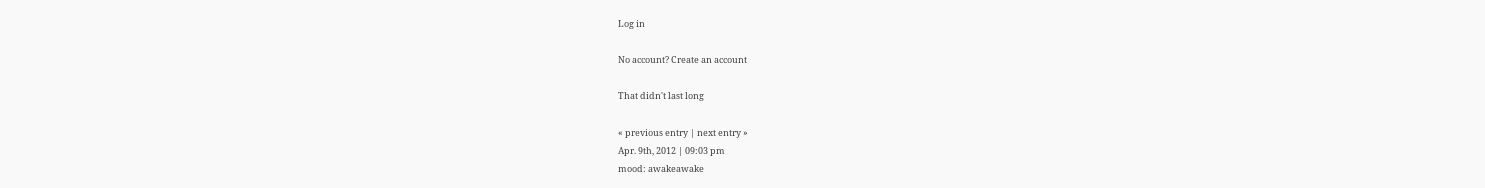Log in

No account? Create an account

That didn't last long

« previous entry | next entry »
Apr. 9th, 2012 | 09:03 pm
mood: awakeawake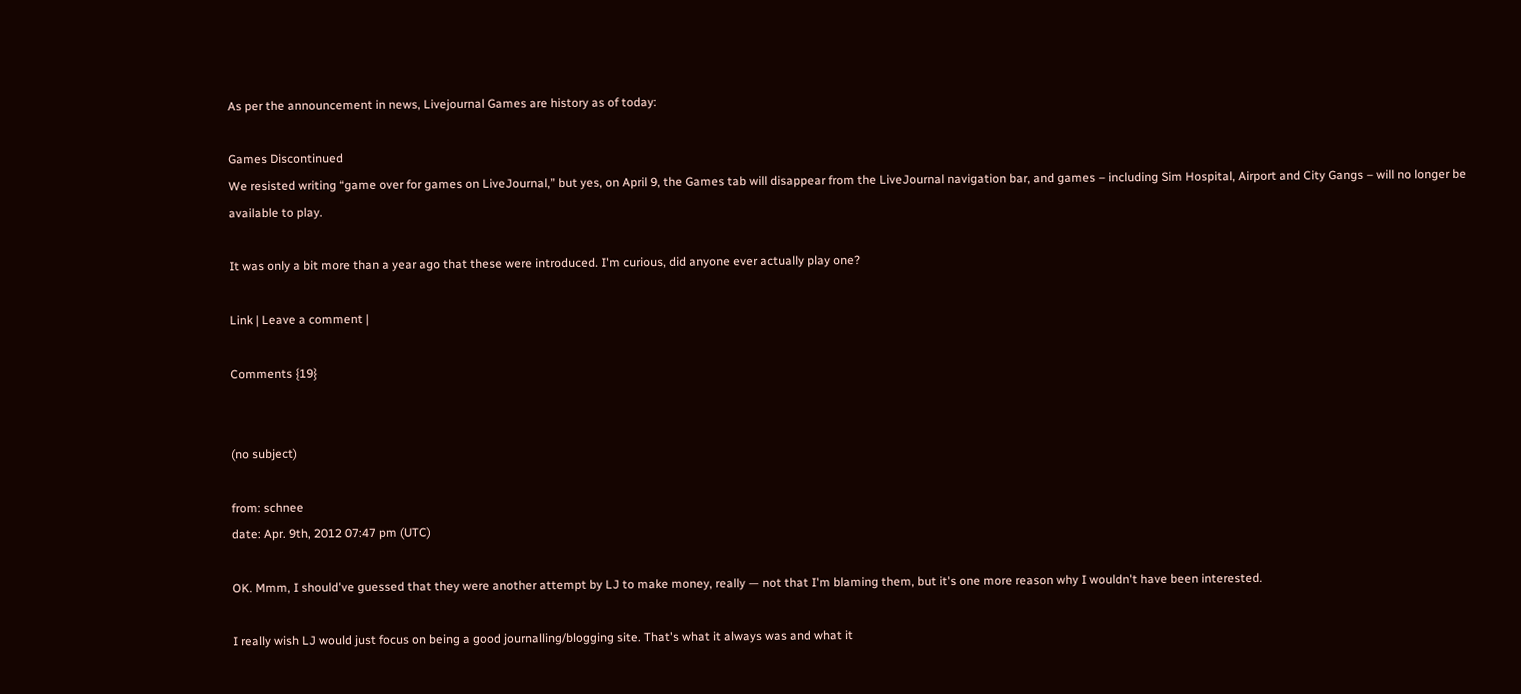As per the announcement in news, Livejournal Games are history as of today:

Games Discontinued
We resisted writing “game over for games on LiveJournal,” but yes, on April 9, the Games tab will disappear from the LiveJournal navigation bar, and games – including Sim Hospital, Airport and City Gangs – will no longer be available to play.

It was only a bit more than a year ago that these were introduced. I'm curious, did anyone ever actually play one?

Link | Leave a comment |

Comments {19}


(no subject)

from: schnee
date: Apr. 9th, 2012 07:47 pm (UTC)

OK. Mmm, I should've guessed that they were another attempt by LJ to make money, really — not that I'm blaming them, but it's one more reason why I wouldn't have been interested.

I really wish LJ would just focus on being a good journalling/blogging site. That's what it always was and what it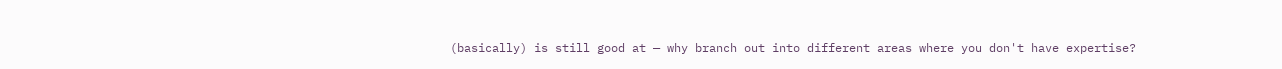(basically) is still good at — why branch out into different areas where you don't have expertise?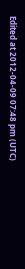Edited at 2012-04-09 07:48 pm (UTC)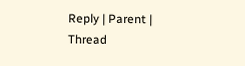Reply | Parent | Thread